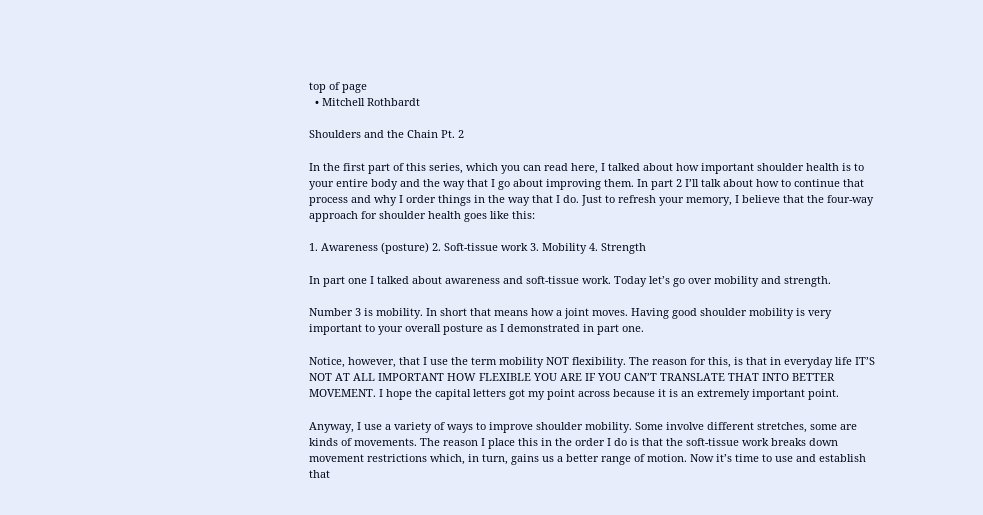top of page
  • Mitchell Rothbardt

Shoulders and the Chain Pt. 2

In the first part of this series, which you can read here, I talked about how important shoulder health is to your entire body and the way that I go about improving them. In part 2 I’ll talk about how to continue that process and why I order things in the way that I do. Just to refresh your memory, I believe that the four-way approach for shoulder health goes like this:

1. Awareness (posture) 2. Soft-tissue work 3. Mobility 4. Strength

In part one I talked about awareness and soft-tissue work. Today let’s go over mobility and strength.

Number 3 is mobility. In short that means how a joint moves. Having good shoulder mobility is very important to your overall posture as I demonstrated in part one.

Notice, however, that I use the term mobility NOT flexibility. The reason for this, is that in everyday life IT’S NOT AT ALL IMPORTANT HOW FLEXIBLE YOU ARE IF YOU CAN’T TRANSLATE THAT INTO BETTER MOVEMENT. I hope the capital letters got my point across because it is an extremely important point.

Anyway, I use a variety of ways to improve shoulder mobility. Some involve different stretches, some are kinds of movements. The reason I place this in the order I do is that the soft-tissue work breaks down movement restrictions which, in turn, gains us a better range of motion. Now it’s time to use and establish that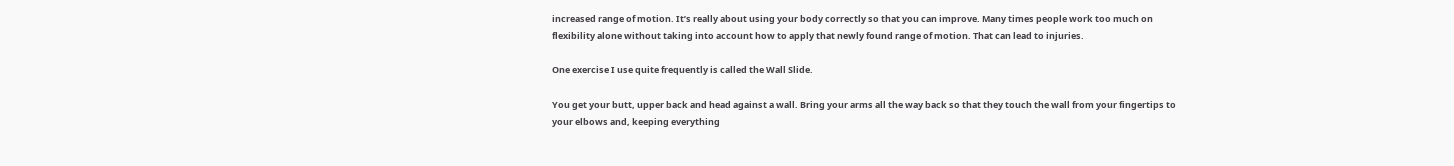increased range of motion. It’s really about using your body correctly so that you can improve. Many times people work too much on flexibility alone without taking into account how to apply that newly found range of motion. That can lead to injuries.

One exercise I use quite frequently is called the Wall Slide.

You get your butt, upper back and head against a wall. Bring your arms all the way back so that they touch the wall from your fingertips to your elbows and, keeping everything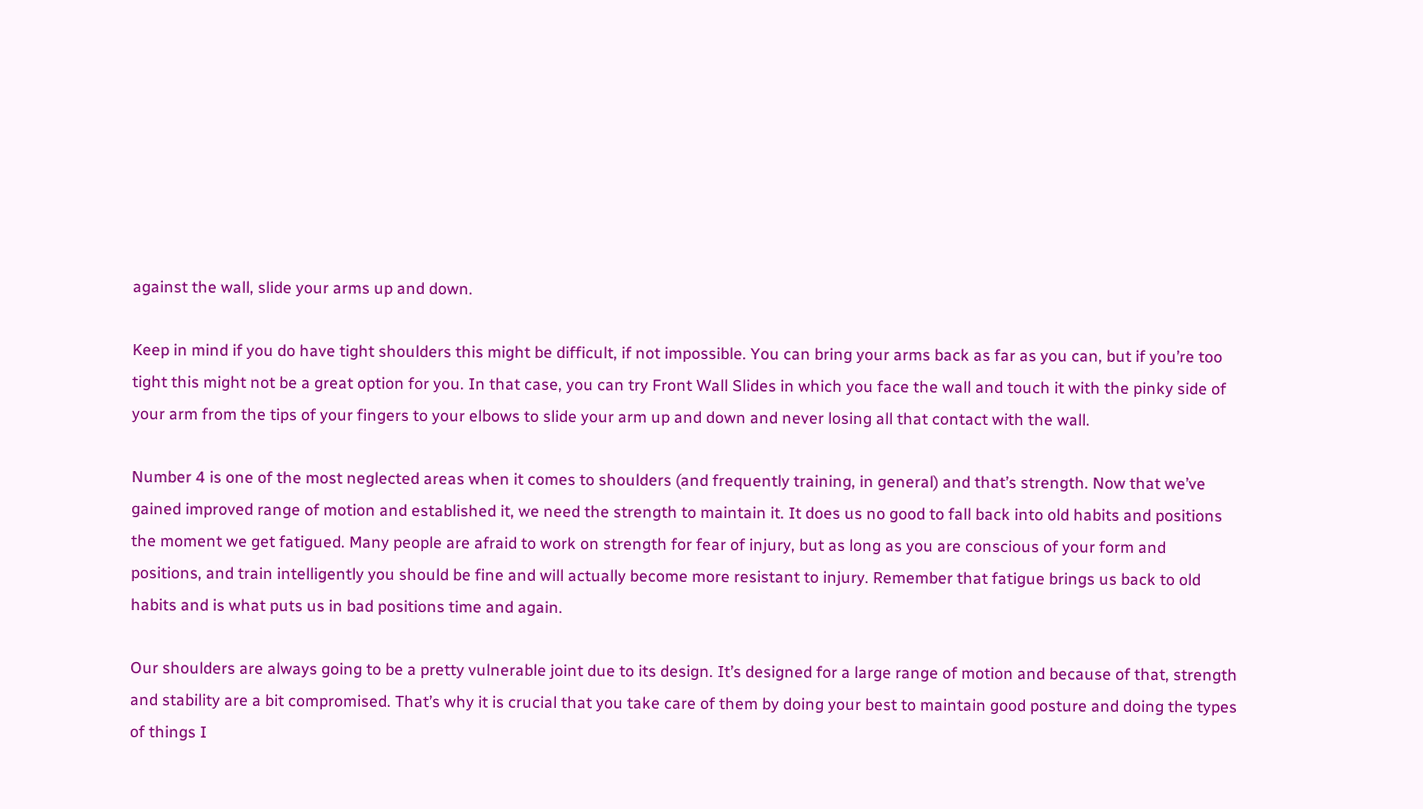against the wall, slide your arms up and down.

Keep in mind if you do have tight shoulders this might be difficult, if not impossible. You can bring your arms back as far as you can, but if you’re too tight this might not be a great option for you. In that case, you can try Front Wall Slides in which you face the wall and touch it with the pinky side of your arm from the tips of your fingers to your elbows to slide your arm up and down and never losing all that contact with the wall.

Number 4 is one of the most neglected areas when it comes to shoulders (and frequently training, in general) and that’s strength. Now that we’ve gained improved range of motion and established it, we need the strength to maintain it. It does us no good to fall back into old habits and positions the moment we get fatigued. Many people are afraid to work on strength for fear of injury, but as long as you are conscious of your form and positions, and train intelligently you should be fine and will actually become more resistant to injury. Remember that fatigue brings us back to old habits and is what puts us in bad positions time and again.

Our shoulders are always going to be a pretty vulnerable joint due to its design. It’s designed for a large range of motion and because of that, strength and stability are a bit compromised. That’s why it is crucial that you take care of them by doing your best to maintain good posture and doing the types of things I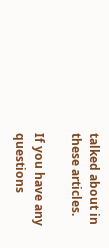talked about in these articles.

If you have any questions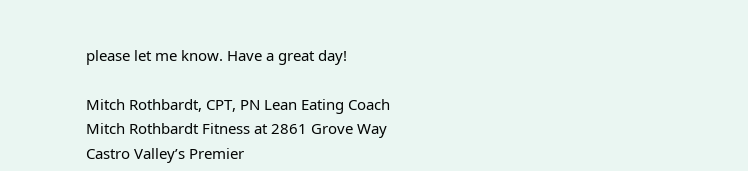please let me know. Have a great day!

Mitch Rothbardt, CPT, PN Lean Eating Coach Mitch Rothbardt Fitness at 2861 Grove Way Castro Valley’s Premier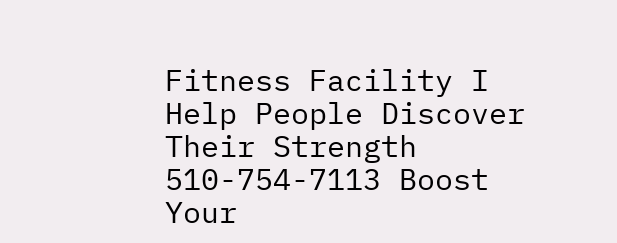Fitness Facility I Help People Discover Their Strength 510-754-7113 Boost Your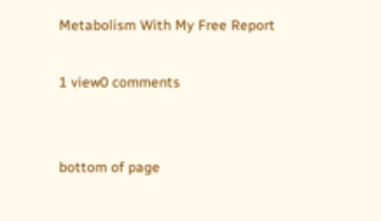Metabolism With My Free Report

1 view0 comments


bottom of page